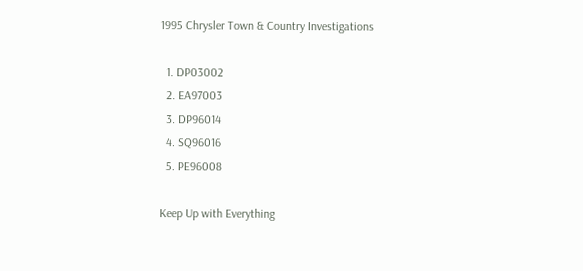1995 Chrysler Town & Country Investigations

  1. DP03002
  2. EA97003
  3. DP96014
  4. SQ96016
  5. PE96008

Keep Up with Everything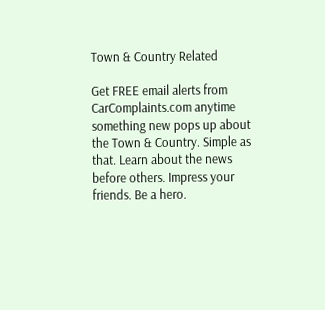Town & Country Related

Get FREE email alerts from CarComplaints.com anytime something new pops up about the Town & Country. Simple as that. Learn about the news before others. Impress your friends. Be a hero.